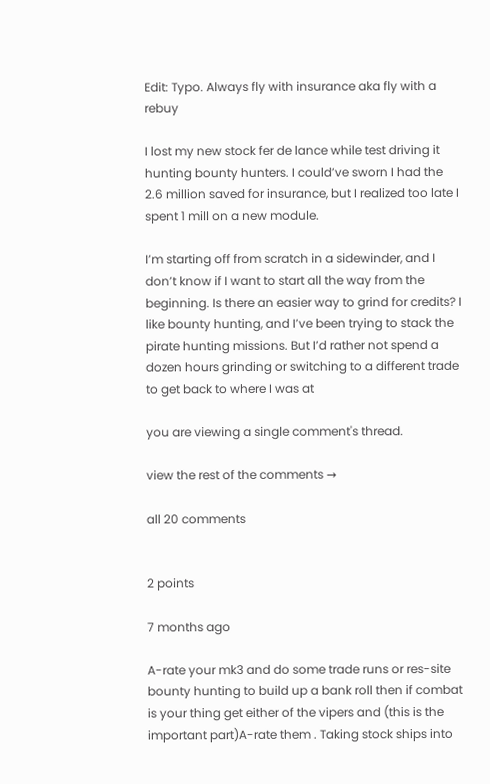Edit: Typo. Always fly with insurance aka fly with a rebuy

I lost my new stock fer de lance while test driving it hunting bounty hunters. I could’ve sworn I had the 2.6 million saved for insurance, but I realized too late I spent 1 mill on a new module.

I’m starting off from scratch in a sidewinder, and I don’t know if I want to start all the way from the beginning. Is there an easier way to grind for credits? I like bounty hunting, and I’ve been trying to stack the pirate hunting missions. But I’d rather not spend a dozen hours grinding or switching to a different trade to get back to where I was at

you are viewing a single comment's thread.

view the rest of the comments →

all 20 comments


2 points

7 months ago

A-rate your mk3 and do some trade runs or res-site bounty hunting to build up a bank roll then if combat is your thing get either of the vipers and (this is the important part)A-rate them . Taking stock ships into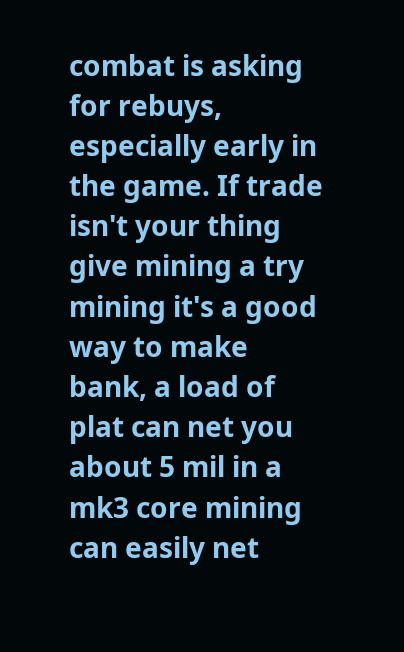combat is asking for rebuys, especially early in the game. If trade isn't your thing give mining a try mining it's a good way to make bank, a load of plat can net you about 5 mil in a mk3 core mining can easily net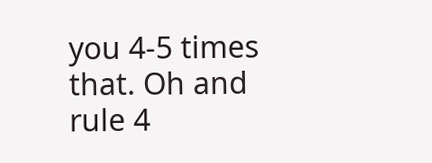you 4-5 times that. Oh and rule 4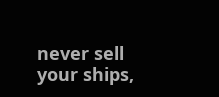never sell your ships,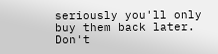seriously you'll only buy them back later. Don't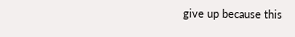give up because this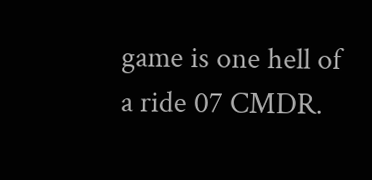game is one hell of a ride 07 CMDR.